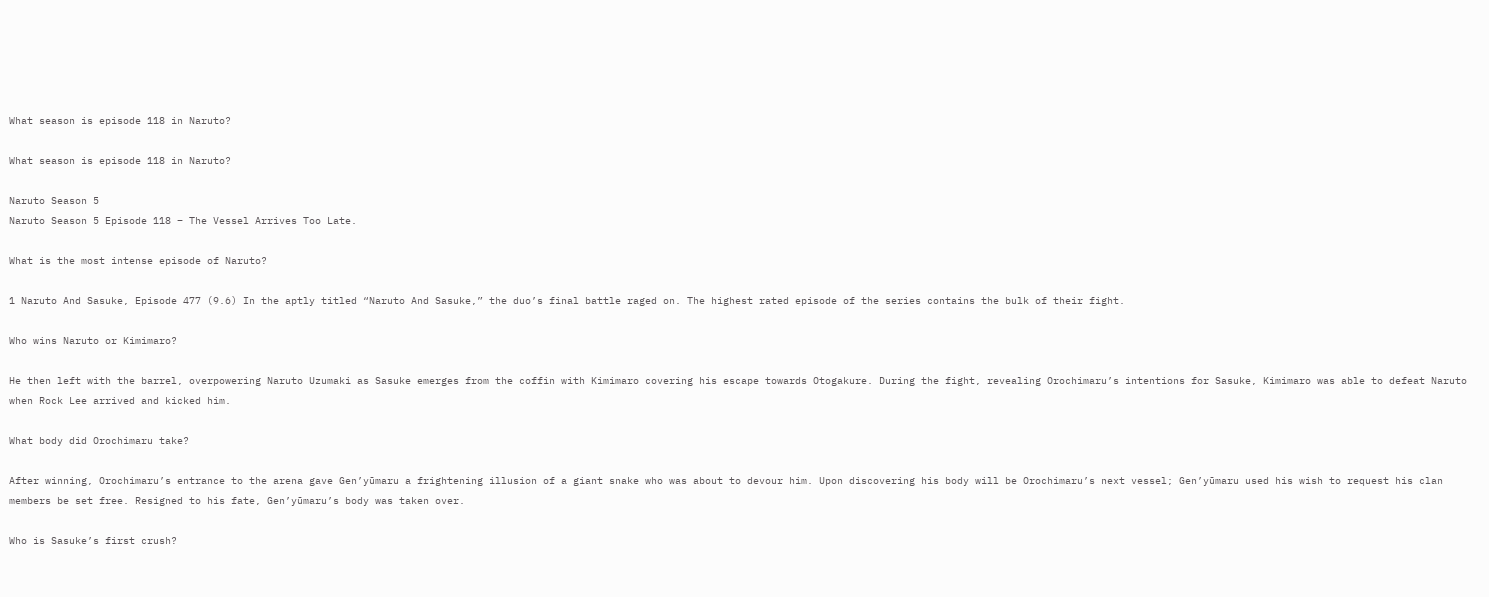What season is episode 118 in Naruto?

What season is episode 118 in Naruto?

Naruto Season 5
Naruto Season 5 Episode 118 – The Vessel Arrives Too Late.

What is the most intense episode of Naruto?

1 Naruto And Sasuke, Episode 477 (9.6) In the aptly titled “Naruto And Sasuke,” the duo’s final battle raged on. The highest rated episode of the series contains the bulk of their fight.

Who wins Naruto or Kimimaro?

He then left with the barrel, overpowering Naruto Uzumaki as Sasuke emerges from the coffin with Kimimaro covering his escape towards Otogakure. During the fight, revealing Orochimaru’s intentions for Sasuke, Kimimaro was able to defeat Naruto when Rock Lee arrived and kicked him.

What body did Orochimaru take?

After winning, Orochimaru’s entrance to the arena gave Gen’yūmaru a frightening illusion of a giant snake who was about to devour him. Upon discovering his body will be Orochimaru’s next vessel; Gen’yūmaru used his wish to request his clan members be set free. Resigned to his fate, Gen’yūmaru’s body was taken over.

Who is Sasuke’s first crush?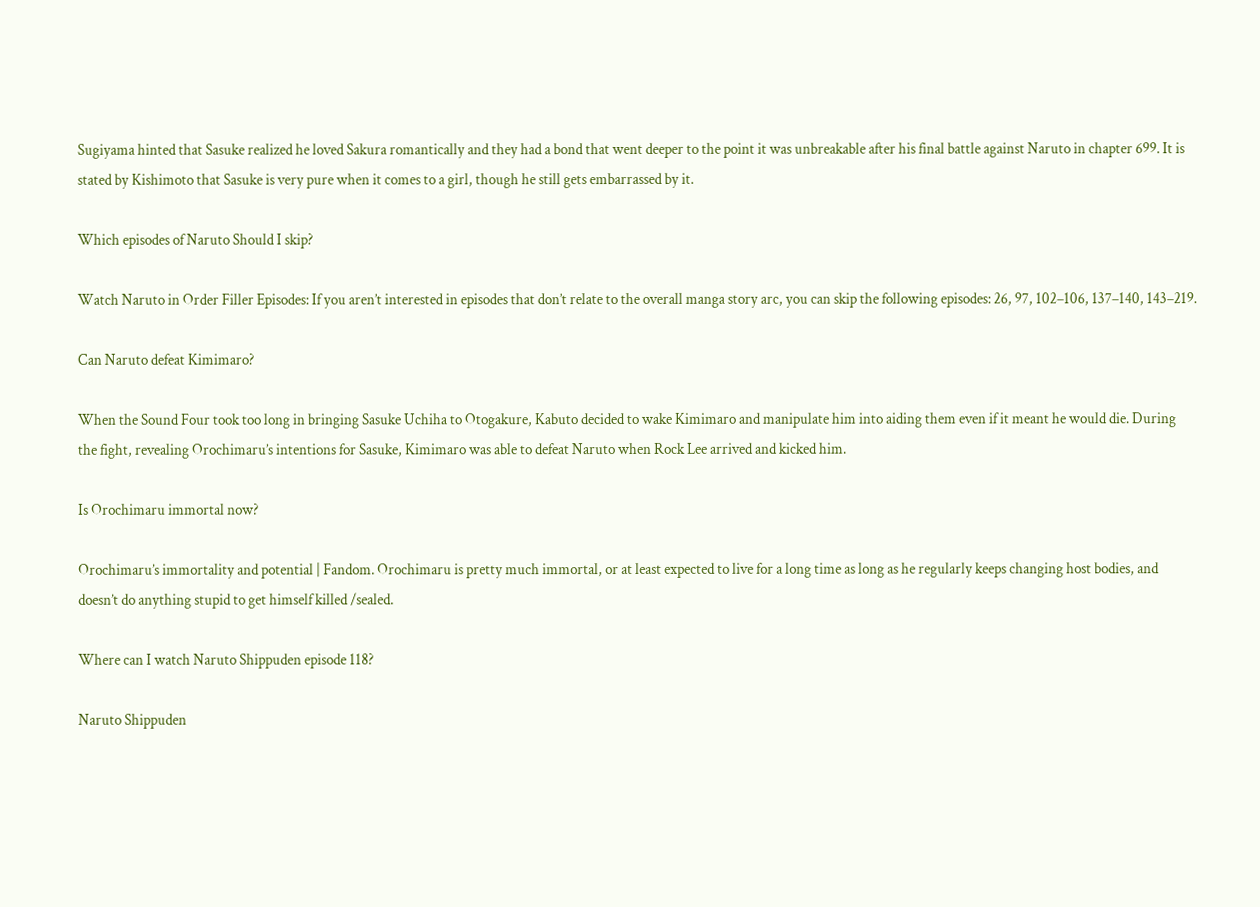Sugiyama hinted that Sasuke realized he loved Sakura romantically and they had a bond that went deeper to the point it was unbreakable after his final battle against Naruto in chapter 699. It is stated by Kishimoto that Sasuke is very pure when it comes to a girl, though he still gets embarrassed by it.

Which episodes of Naruto Should I skip?

Watch Naruto in Order Filler Episodes: If you aren’t interested in episodes that don’t relate to the overall manga story arc, you can skip the following episodes: 26, 97, 102–106, 137–140, 143–219.

Can Naruto defeat Kimimaro?

When the Sound Four took too long in bringing Sasuke Uchiha to Otogakure, Kabuto decided to wake Kimimaro and manipulate him into aiding them even if it meant he would die. During the fight, revealing Orochimaru’s intentions for Sasuke, Kimimaro was able to defeat Naruto when Rock Lee arrived and kicked him.

Is Orochimaru immortal now?

Orochimaru’s immortality and potential | Fandom. Orochimaru is pretty much immortal, or at least expected to live for a long time as long as he regularly keeps changing host bodies, and doesn’t do anything stupid to get himself killed /sealed.

Where can I watch Naruto Shippuden episode 118?

Naruto Shippuden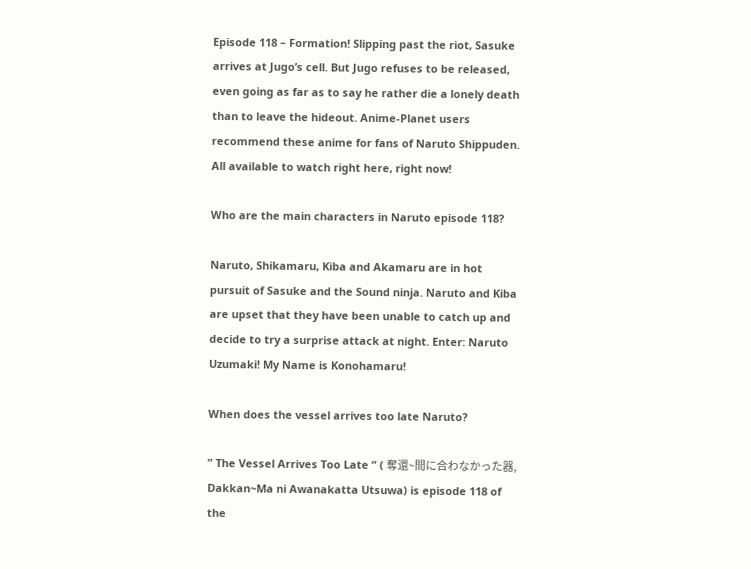Episode 118 – Formation! Slipping past the riot, Sasuke arrives at Jugo’s cell. But Jugo refuses to be released, even going as far as to say he rather die a lonely death than to leave the hideout. Anime-Planet users recommend these anime for fans of Naruto Shippuden. All available to watch right here, right now!

Who are the main characters in Naruto episode 118?

Naruto, Shikamaru, Kiba and Akamaru are in hot pursuit of Sasuke and the Sound ninja. Naruto and Kiba are upset that they have been unable to catch up and decide to try a surprise attack at night. Enter: Naruto Uzumaki! My Name is Konohamaru!

When does the vessel arrives too late Naruto?

” The Vessel Arrives Too Late ” ( 奪還~間に合わなかった器, Dakkan~Ma ni Awanakatta Utsuwa) is episode 118 of the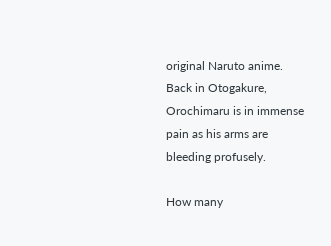original Naruto anime. Back in Otogakure, Orochimaru is in immense pain as his arms are bleeding profusely.

How many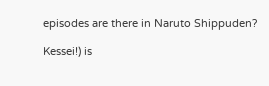episodes are there in Naruto Shippuden?

Kessei!) is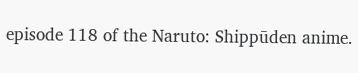episode 118 of the Naruto: Shippūden anime.